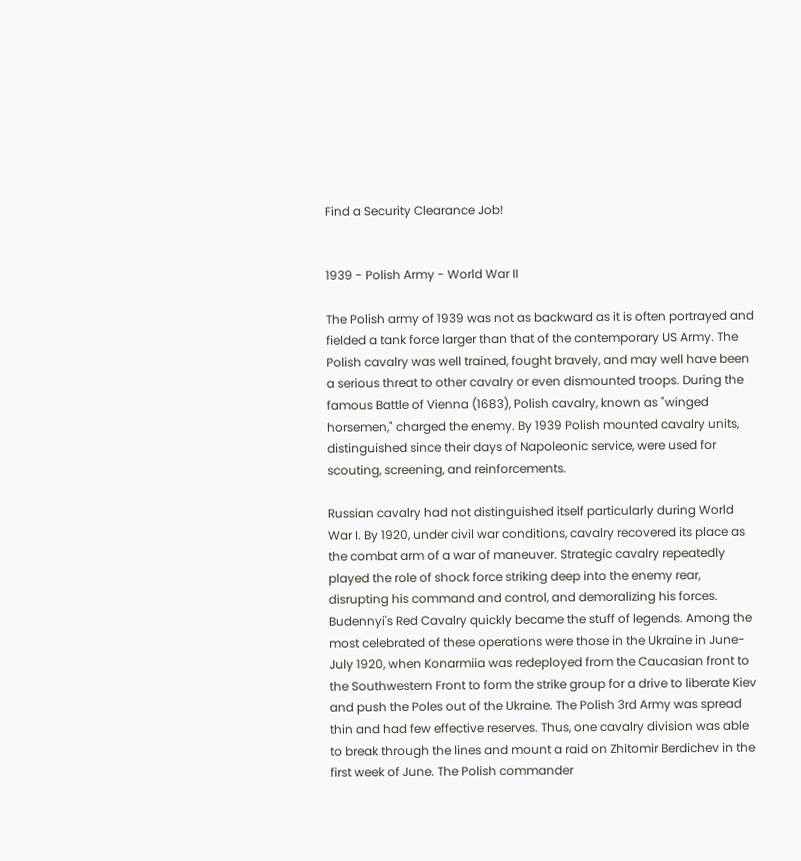Find a Security Clearance Job!


1939 - Polish Army - World War II

The Polish army of 1939 was not as backward as it is often portrayed and fielded a tank force larger than that of the contemporary US Army. The Polish cavalry was well trained, fought bravely, and may well have been a serious threat to other cavalry or even dismounted troops. During the famous Battle of Vienna (1683), Polish cavalry, known as "winged horsemen," charged the enemy. By 1939 Polish mounted cavalry units, distinguished since their days of Napoleonic service, were used for scouting, screening, and reinforcements.

Russian cavalry had not distinguished itself particularly during World War I. By 1920, under civil war conditions, cavalry recovered its place as the combat arm of a war of maneuver. Strategic cavalry repeatedly played the role of shock force striking deep into the enemy rear, disrupting his command and control, and demoralizing his forces. Budennyi's Red Cavalry quickly became the stuff of legends. Among the most celebrated of these operations were those in the Ukraine in June-July 1920, when Konarmiia was redeployed from the Caucasian front to the Southwestern Front to form the strike group for a drive to liberate Kiev and push the Poles out of the Ukraine. The Polish 3rd Army was spread thin and had few effective reserves. Thus, one cavalry division was able to break through the lines and mount a raid on Zhitomir Berdichev in the first week of June. The Polish commander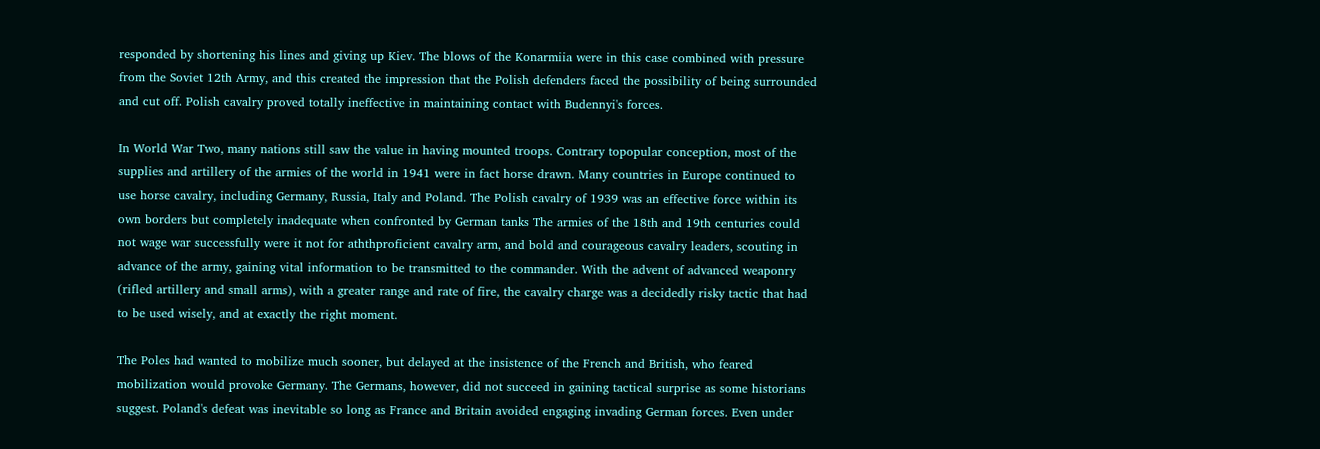responded by shortening his lines and giving up Kiev. The blows of the Konarmiia were in this case combined with pressure from the Soviet 12th Army, and this created the impression that the Polish defenders faced the possibility of being surrounded and cut off. Polish cavalry proved totally ineffective in maintaining contact with Budennyi's forces.

In World War Two, many nations still saw the value in having mounted troops. Contrary topopular conception, most of the supplies and artillery of the armies of the world in 1941 were in fact horse drawn. Many countries in Europe continued to use horse cavalry, including Germany, Russia, Italy and Poland. The Polish cavalry of 1939 was an effective force within its own borders but completely inadequate when confronted by German tanks The armies of the 18th and 19th centuries could not wage war successfully were it not for aththproficient cavalry arm, and bold and courageous cavalry leaders, scouting in advance of the army, gaining vital information to be transmitted to the commander. With the advent of advanced weaponry (rifled artillery and small arms), with a greater range and rate of fire, the cavalry charge was a decidedly risky tactic that had to be used wisely, and at exactly the right moment.

The Poles had wanted to mobilize much sooner, but delayed at the insistence of the French and British, who feared mobilization would provoke Germany. The Germans, however, did not succeed in gaining tactical surprise as some historians suggest. Poland's defeat was inevitable so long as France and Britain avoided engaging invading German forces. Even under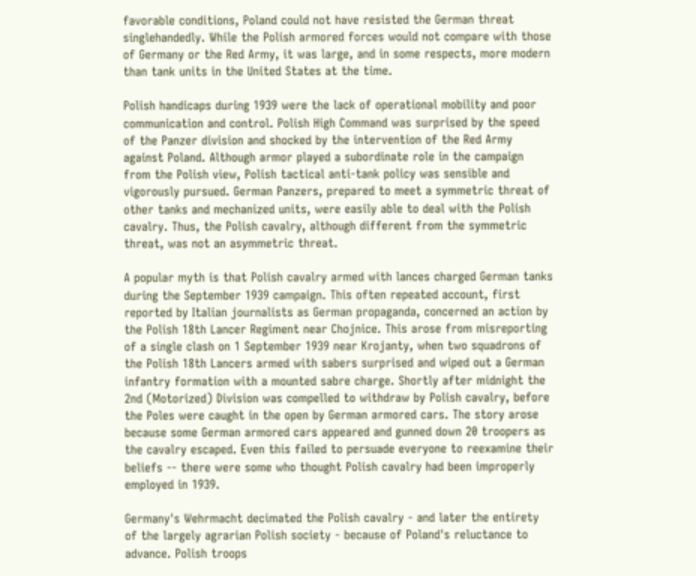favorable conditions, Poland could not have resisted the German threat singlehandedly. While the Polish armored forces would not compare with those of Germany or the Red Army, it was large, and in some respects, more modern than tank units in the United States at the time.

Polish handicaps during 1939 were the lack of operational mobility and poor communication and control. Polish High Command was surprised by the speed of the Panzer division and shocked by the intervention of the Red Army against Poland. Although armor played a subordinate role in the campaign from the Polish view, Polish tactical anti-tank policy was sensible and vigorously pursued. German Panzers, prepared to meet a symmetric threat of other tanks and mechanized units, were easily able to deal with the Polish cavalry. Thus, the Polish cavalry, although different from the symmetric threat, was not an asymmetric threat.

A popular myth is that Polish cavalry armed with lances charged German tanks during the September 1939 campaign. This often repeated account, first reported by Italian journalists as German propaganda, concerned an action by the Polish 18th Lancer Regiment near Chojnice. This arose from misreporting of a single clash on 1 September 1939 near Krojanty, when two squadrons of the Polish 18th Lancers armed with sabers surprised and wiped out a German infantry formation with a mounted sabre charge. Shortly after midnight the 2nd (Motorized) Division was compelled to withdraw by Polish cavalry, before the Poles were caught in the open by German armored cars. The story arose because some German armored cars appeared and gunned down 20 troopers as the cavalry escaped. Even this failed to persuade everyone to reexamine their beliefs -- there were some who thought Polish cavalry had been improperly employed in 1939.

Germany's Wehrmacht decimated the Polish cavalry - and later the entirety of the largely agrarian Polish society - because of Poland's reluctance to advance. Polish troops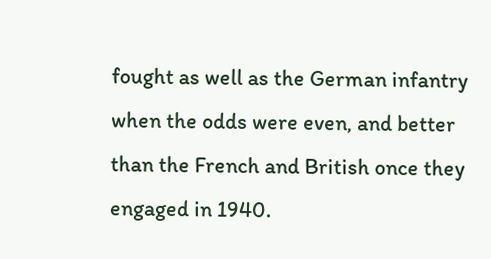fought as well as the German infantry when the odds were even, and better than the French and British once they engaged in 1940.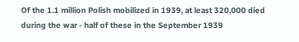Of the 1.1 million Polish mobilized in 1939, at least 320,000 died during the war - half of these in the September 1939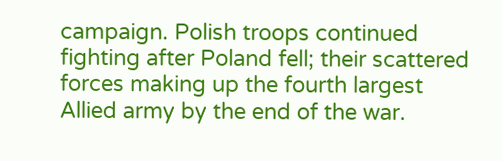campaign. Polish troops continued fighting after Poland fell; their scattered forces making up the fourth largest Allied army by the end of the war.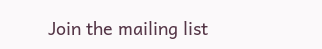Join the mailing list